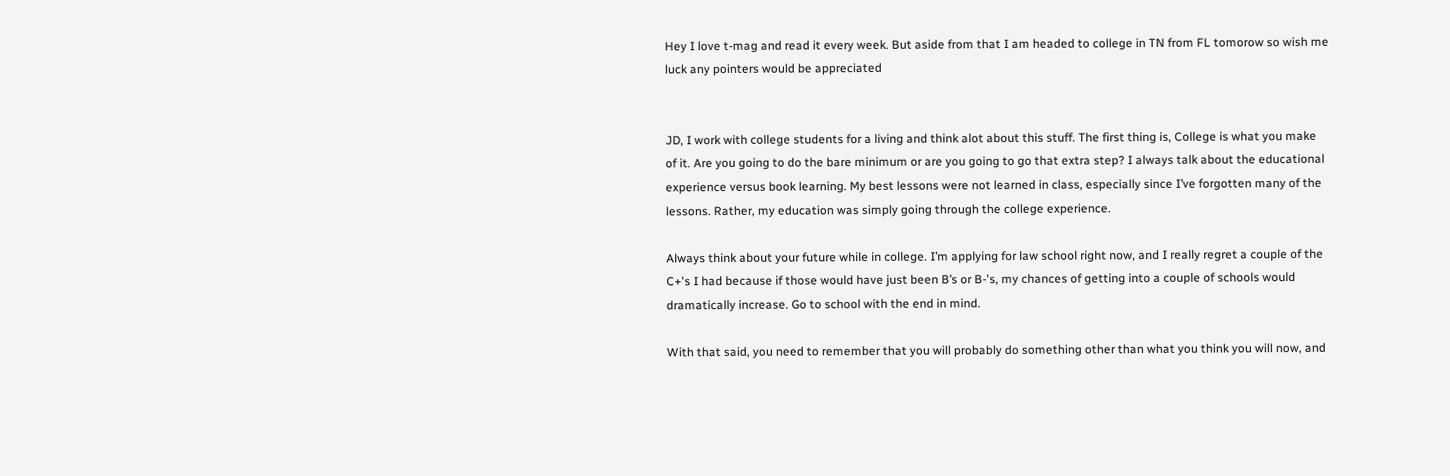Hey I love t-mag and read it every week. But aside from that I am headed to college in TN from FL tomorow so wish me luck any pointers would be appreciated


JD, I work with college students for a living and think alot about this stuff. The first thing is, College is what you make of it. Are you going to do the bare minimum or are you going to go that extra step? I always talk about the educational experience versus book learning. My best lessons were not learned in class, especially since I’ve forgotten many of the lessons. Rather, my education was simply going through the college experience.

Always think about your future while in college. I’m applying for law school right now, and I really regret a couple of the C+'s I had because if those would have just been B’s or B-'s, my chances of getting into a couple of schools would dramatically increase. Go to school with the end in mind.

With that said, you need to remember that you will probably do something other than what you think you will now, and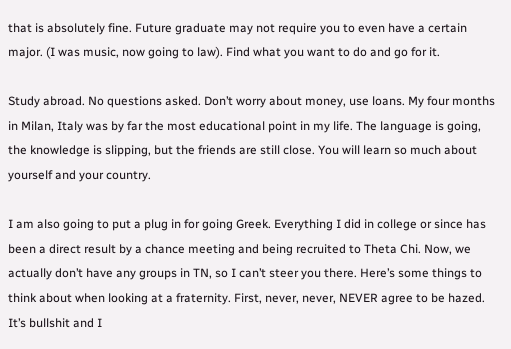that is absolutely fine. Future graduate may not require you to even have a certain major. (I was music, now going to law). Find what you want to do and go for it.

Study abroad. No questions asked. Don’t worry about money, use loans. My four months in Milan, Italy was by far the most educational point in my life. The language is going, the knowledge is slipping, but the friends are still close. You will learn so much about yourself and your country.

I am also going to put a plug in for going Greek. Everything I did in college or since has been a direct result by a chance meeting and being recruited to Theta Chi. Now, we actually don’t have any groups in TN, so I can’t steer you there. Here’s some things to think about when looking at a fraternity. First, never, never, NEVER agree to be hazed. It’s bullshit and I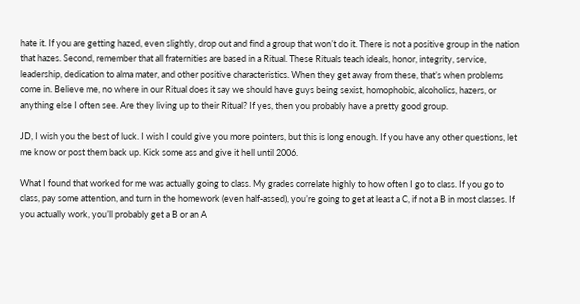hate it. If you are getting hazed, even slightly, drop out and find a group that won’t do it. There is not a positive group in the nation that hazes. Second, remember that all fraternities are based in a Ritual. These Rituals teach ideals, honor, integrity, service, leadership, dedication to alma mater, and other positive characteristics. When they get away from these, that’s when problems come in. Believe me, no where in our Ritual does it say we should have guys being sexist, homophobic, alcoholics, hazers, or anything else I often see. Are they living up to their Ritual? If yes, then you probably have a pretty good group.

JD, I wish you the best of luck. I wish I could give you more pointers, but this is long enough. If you have any other questions, let me know or post them back up. Kick some ass and give it hell until 2006.

What I found that worked for me was actually going to class. My grades correlate highly to how often I go to class. If you go to class, pay some attention, and turn in the homework (even half-assed), you’re going to get at least a C, if not a B in most classes. If you actually work, you’ll probably get a B or an A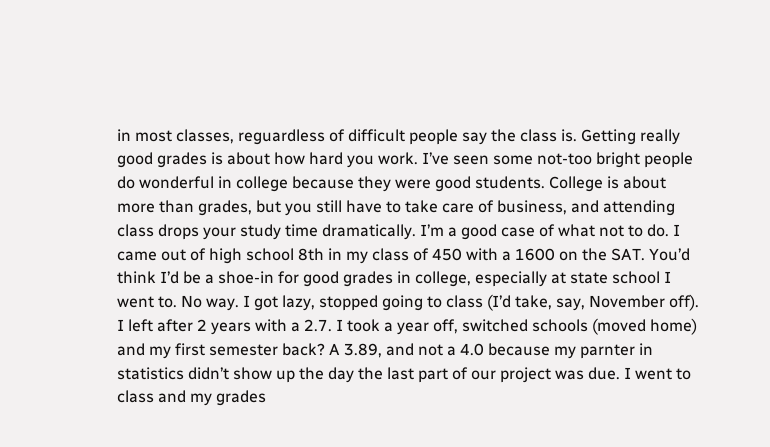in most classes, reguardless of difficult people say the class is. Getting really good grades is about how hard you work. I’ve seen some not-too bright people do wonderful in college because they were good students. College is about more than grades, but you still have to take care of business, and attending class drops your study time dramatically. I’m a good case of what not to do. I came out of high school 8th in my class of 450 with a 1600 on the SAT. You’d think I’d be a shoe-in for good grades in college, especially at state school I went to. No way. I got lazy, stopped going to class (I’d take, say, November off). I left after 2 years with a 2.7. I took a year off, switched schools (moved home) and my first semester back? A 3.89, and not a 4.0 because my parnter in statistics didn’t show up the day the last part of our project was due. I went to class and my grades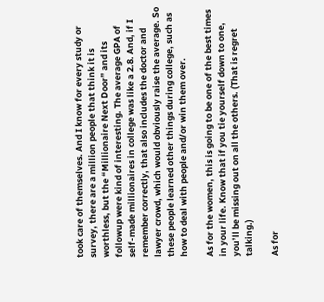took care of themselves. And I know for every study or survey, there are a million people that think it is worthless, but the “Millionaire Next Door” and its followup were kind of interesting. The average GPA of self-made millionaires in college was like a 2.8. And, if I remember correctly, that also includes the doctor and lawyer crowd, which would obviously raise the average. So these people learned other things during college, such as how to deal with people and/or win them over.

As for the women, this is going to be one of the best times in your life. Know that if you tie yourself down to one, you’ll be missing out on all the others. (That is regret talking.)

As for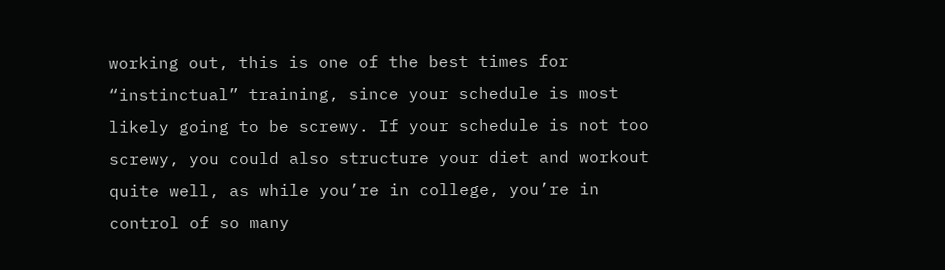working out, this is one of the best times for “instinctual” training, since your schedule is most likely going to be screwy. If your schedule is not too screwy, you could also structure your diet and workout quite well, as while you’re in college, you’re in control of so many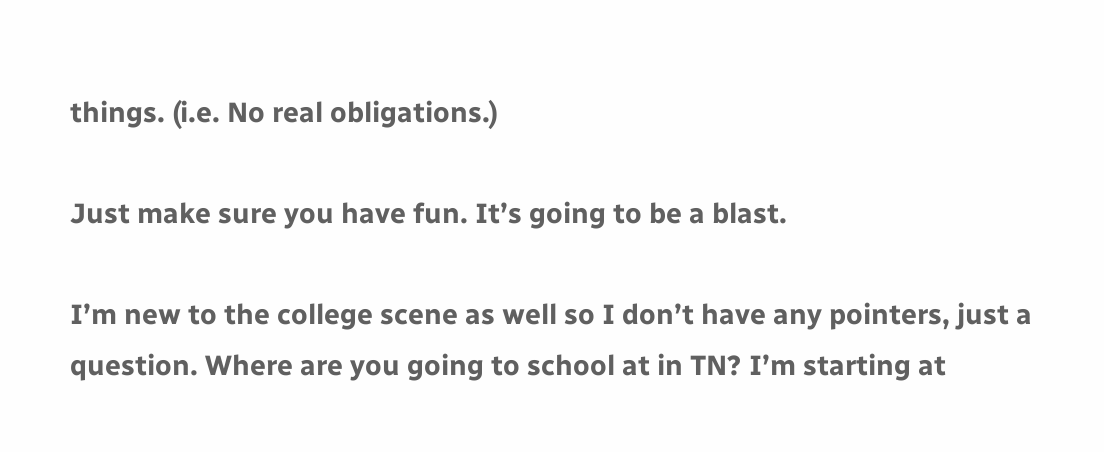things. (i.e. No real obligations.)

Just make sure you have fun. It’s going to be a blast.

I’m new to the college scene as well so I don’t have any pointers, just a question. Where are you going to school at in TN? I’m starting at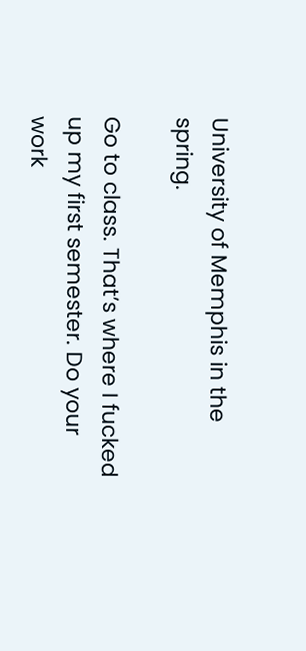University of Memphis in the spring.

Go to class. That’s where I fucked up my first semester. Do your work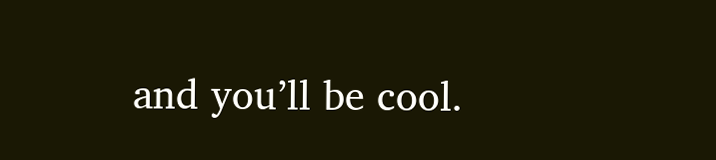and you’ll be cool.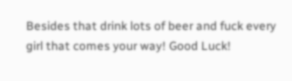Besides that drink lots of beer and fuck every girl that comes your way! Good Luck!